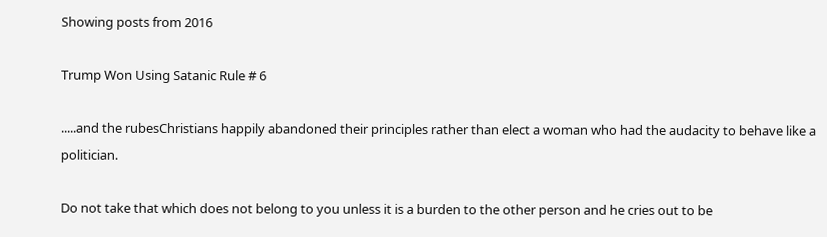Showing posts from 2016

Trump Won Using Satanic Rule # 6

.....and the rubesChristians happily abandoned their principles rather than elect a woman who had the audacity to behave like a politician.

Do not take that which does not belong to you unless it is a burden to the other person and he cries out to be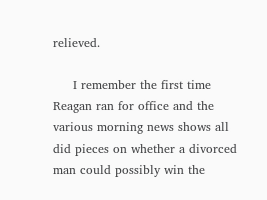relieved.

     I remember the first time Reagan ran for office and the various morning news shows all did pieces on whether a divorced man could possibly win the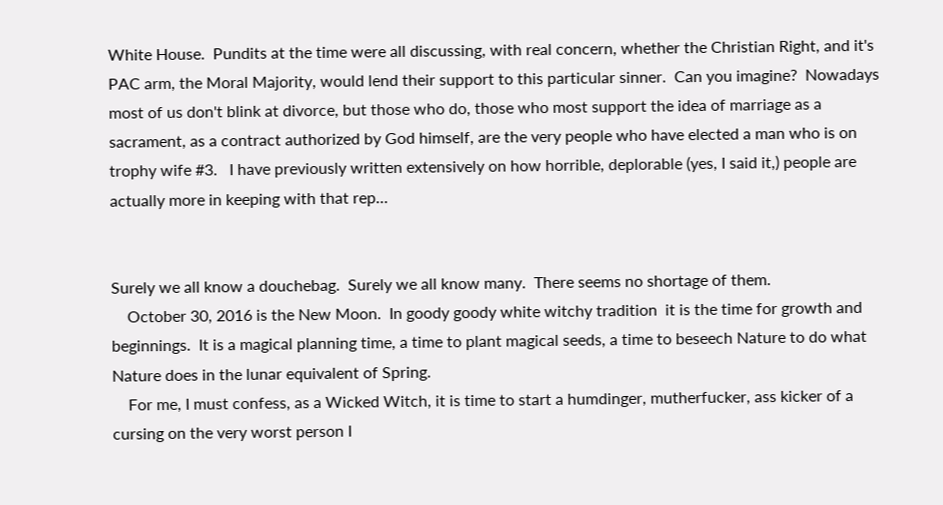White House.  Pundits at the time were all discussing, with real concern, whether the Christian Right, and it's PAC arm, the Moral Majority, would lend their support to this particular sinner.  Can you imagine?  Nowadays most of us don't blink at divorce, but those who do, those who most support the idea of marriage as a sacrament, as a contract authorized by God himself, are the very people who have elected a man who is on trophy wife #3.   I have previously written extensively on how horrible, deplorable (yes, I said it,) people are actually more in keeping with that rep…


Surely we all know a douchebag.  Surely we all know many.  There seems no shortage of them.
    October 30, 2016 is the New Moon.  In goody goody white witchy tradition  it is the time for growth and beginnings.  It is a magical planning time, a time to plant magical seeds, a time to beseech Nature to do what Nature does in the lunar equivalent of Spring.
    For me, I must confess, as a Wicked Witch, it is time to start a humdinger, mutherfucker, ass kicker of a cursing on the very worst person I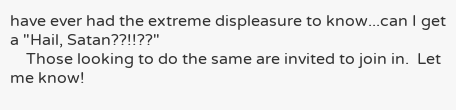have ever had the extreme displeasure to know...can I get a "Hail, Satan??!!??"
    Those looking to do the same are invited to join in.  Let me know!